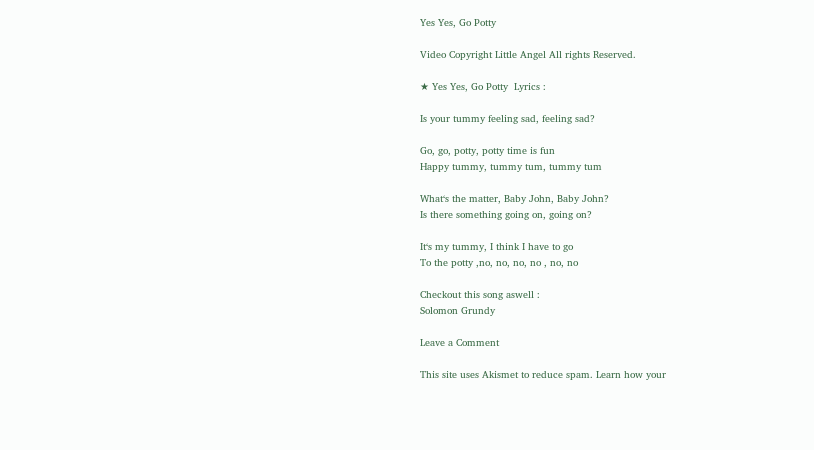Yes Yes, Go Potty

Video Copyright Little Angel All rights Reserved.

★ Yes Yes, Go Potty  Lyrics :

Is your tummy feeling sad, feeling sad?

Go, go, potty, potty time is fun
Happy tummy, tummy tum, tummy tum

What‘s the matter, Baby John, Baby John?
Is there something going on, going on?

It‘s my tummy, I think I have to go
To the potty ,no, no, no, no , no, no

Checkout this song aswell :
Solomon Grundy

Leave a Comment

This site uses Akismet to reduce spam. Learn how your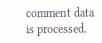comment data is processed.